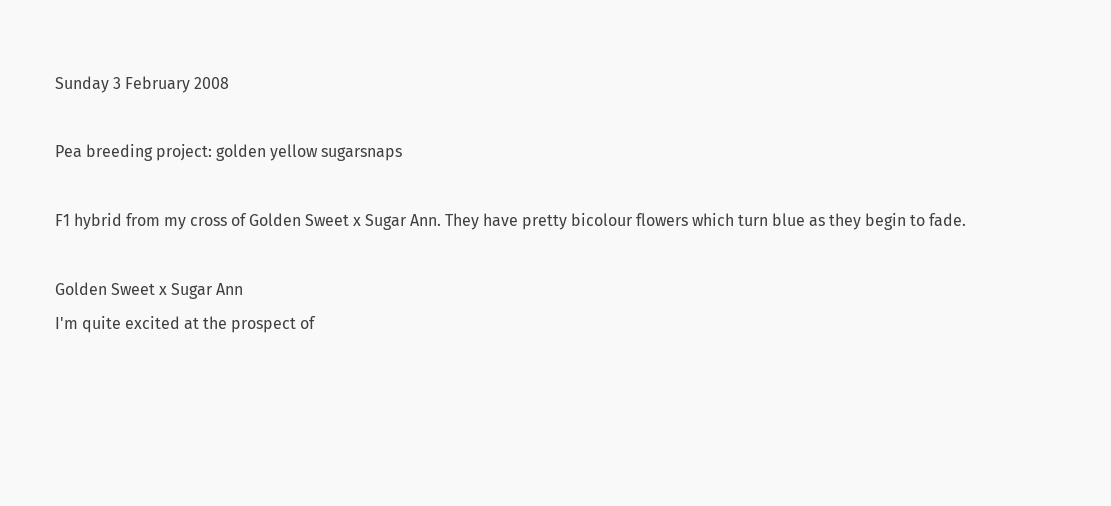Sunday 3 February 2008

Pea breeding project: golden yellow sugarsnaps

F1 hybrid from my cross of Golden Sweet x Sugar Ann. They have pretty bicolour flowers which turn blue as they begin to fade.

Golden Sweet x Sugar Ann
I'm quite excited at the prospect of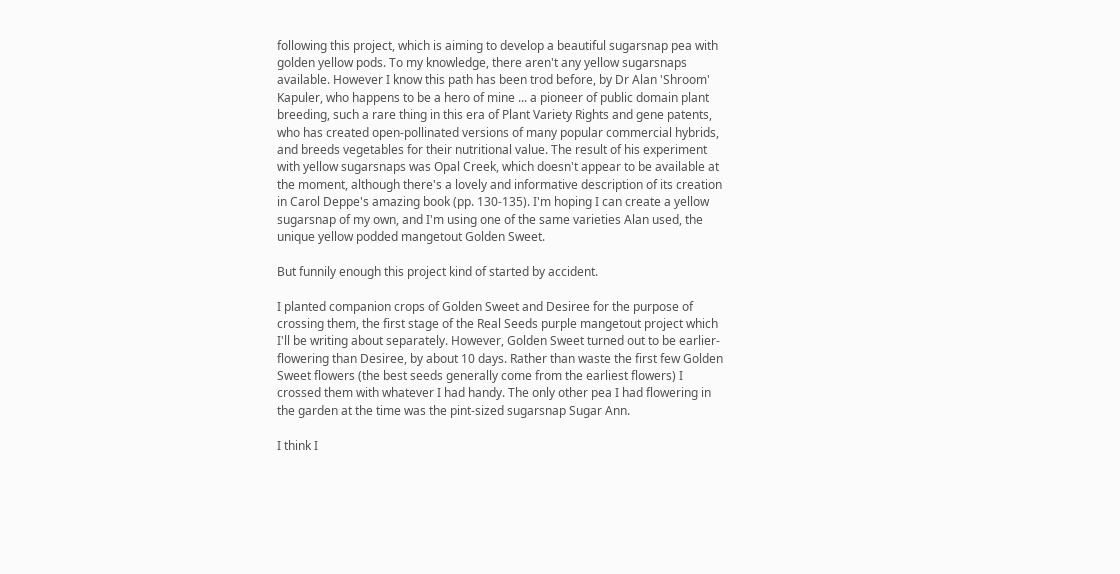following this project, which is aiming to develop a beautiful sugarsnap pea with golden yellow pods. To my knowledge, there aren't any yellow sugarsnaps available. However I know this path has been trod before, by Dr Alan 'Shroom' Kapuler, who happens to be a hero of mine ... a pioneer of public domain plant breeding, such a rare thing in this era of Plant Variety Rights and gene patents, who has created open-pollinated versions of many popular commercial hybrids, and breeds vegetables for their nutritional value. The result of his experiment with yellow sugarsnaps was Opal Creek, which doesn't appear to be available at the moment, although there's a lovely and informative description of its creation in Carol Deppe's amazing book (pp. 130-135). I'm hoping I can create a yellow sugarsnap of my own, and I'm using one of the same varieties Alan used, the unique yellow podded mangetout Golden Sweet.

But funnily enough this project kind of started by accident.

I planted companion crops of Golden Sweet and Desiree for the purpose of crossing them, the first stage of the Real Seeds purple mangetout project which I'll be writing about separately. However, Golden Sweet turned out to be earlier-flowering than Desiree, by about 10 days. Rather than waste the first few Golden Sweet flowers (the best seeds generally come from the earliest flowers) I crossed them with whatever I had handy. The only other pea I had flowering in the garden at the time was the pint-sized sugarsnap Sugar Ann.

I think I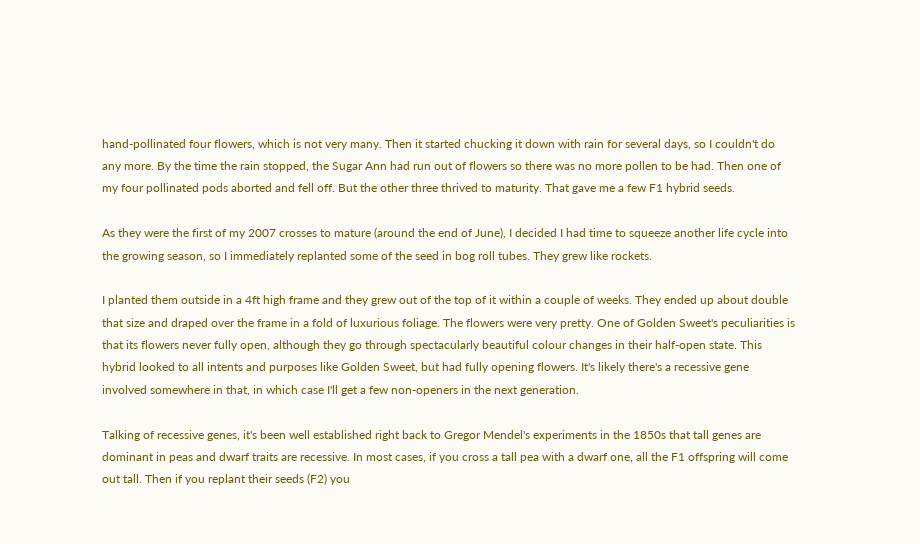hand-pollinated four flowers, which is not very many. Then it started chucking it down with rain for several days, so I couldn't do any more. By the time the rain stopped, the Sugar Ann had run out of flowers so there was no more pollen to be had. Then one of my four pollinated pods aborted and fell off. But the other three thrived to maturity. That gave me a few F1 hybrid seeds.

As they were the first of my 2007 crosses to mature (around the end of June), I decided I had time to squeeze another life cycle into the growing season, so I immediately replanted some of the seed in bog roll tubes. They grew like rockets.

I planted them outside in a 4ft high frame and they grew out of the top of it within a couple of weeks. They ended up about double that size and draped over the frame in a fold of luxurious foliage. The flowers were very pretty. One of Golden Sweet's peculiarities is that its flowers never fully open, although they go through spectacularly beautiful colour changes in their half-open state. This hybrid looked to all intents and purposes like Golden Sweet, but had fully opening flowers. It's likely there's a recessive gene involved somewhere in that, in which case I'll get a few non-openers in the next generation.

Talking of recessive genes, it's been well established right back to Gregor Mendel's experiments in the 1850s that tall genes are dominant in peas and dwarf traits are recessive. In most cases, if you cross a tall pea with a dwarf one, all the F1 offspring will come out tall. Then if you replant their seeds (F2) you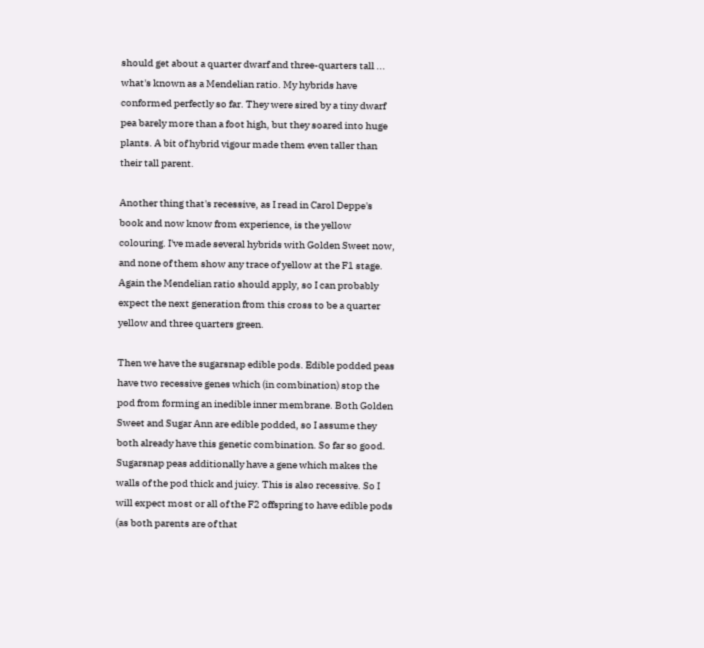should get about a quarter dwarf and three-quarters tall ... what's known as a Mendelian ratio. My hybrids have conformed perfectly so far. They were sired by a tiny dwarf pea barely more than a foot high, but they soared into huge plants. A bit of hybrid vigour made them even taller than their tall parent.

Another thing that's recessive, as I read in Carol Deppe's book and now know from experience, is the yellow colouring. I've made several hybrids with Golden Sweet now, and none of them show any trace of yellow at the F1 stage. Again the Mendelian ratio should apply, so I can probably expect the next generation from this cross to be a quarter yellow and three quarters green.

Then we have the sugarsnap edible pods. Edible podded peas have two recessive genes which (in combination) stop the pod from forming an inedible inner membrane. Both Golden Sweet and Sugar Ann are edible podded, so I assume they both already have this genetic combination. So far so good. Sugarsnap peas additionally have a gene which makes the walls of the pod thick and juicy. This is also recessive. So I will expect most or all of the F2 offspring to have edible pods (as both parents are of that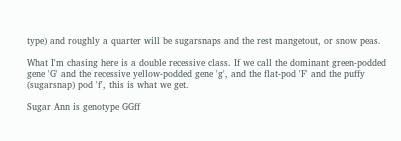type) and roughly a quarter will be sugarsnaps and the rest mangetout, or snow peas.

What I'm chasing here is a double recessive class. If we call the dominant green-podded gene 'G' and the recessive yellow-podded gene 'g', and the flat-pod 'F' and the puffy (sugarsnap) pod 'f', this is what we get.

Sugar Ann is genotype GGff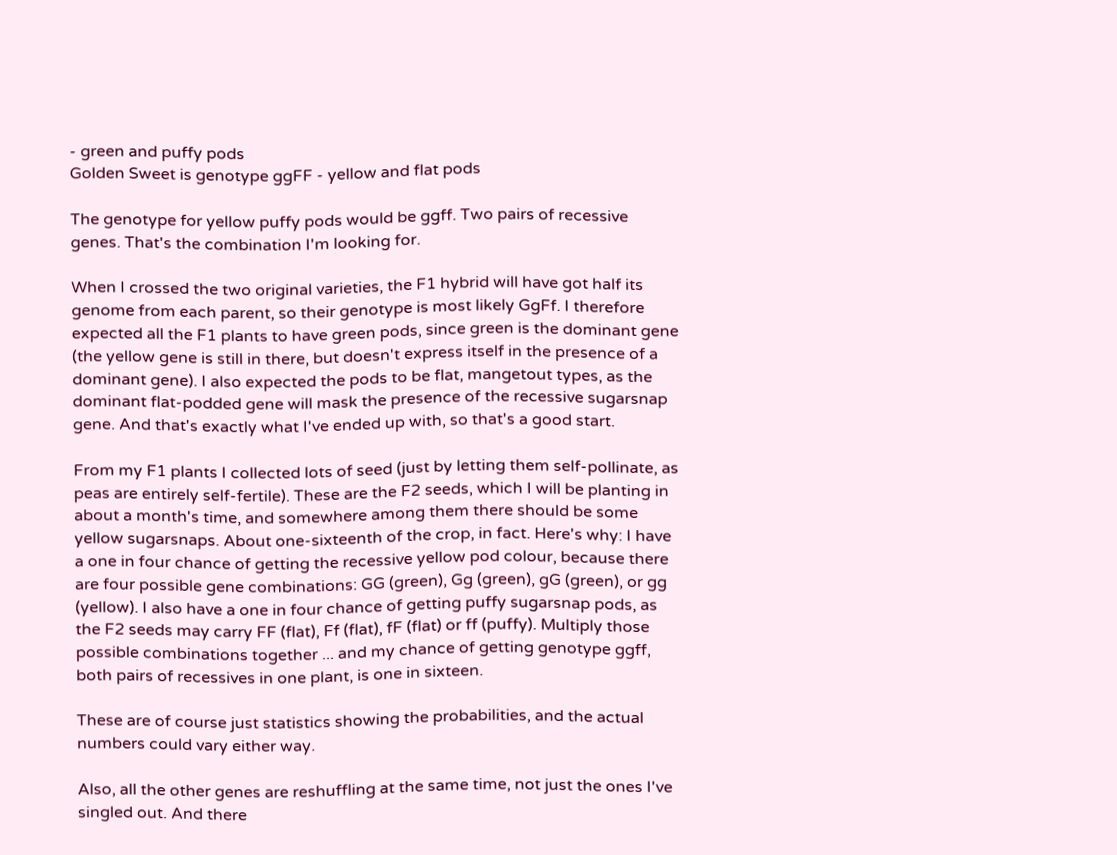- green and puffy pods
Golden Sweet is genotype ggFF - yellow and flat pods

The genotype for yellow puffy pods would be ggff. Two pairs of recessive genes. That's the combination I'm looking for.

When I crossed the two original varieties, the F1 hybrid will have got half its genome from each parent, so their genotype is most likely GgFf. I therefore expected all the F1 plants to have green pods, since green is the dominant gene (the yellow gene is still in there, but doesn't express itself in the presence of a dominant gene). I also expected the pods to be flat, mangetout types, as the dominant flat-podded gene will mask the presence of the recessive sugarsnap gene. And that's exactly what I've ended up with, so that's a good start.

From my F1 plants I collected lots of seed (just by letting them self-pollinate, as peas are entirely self-fertile). These are the F2 seeds, which I will be planting in about a month's time, and somewhere among them there should be some yellow sugarsnaps. About one-sixteenth of the crop, in fact. Here's why: I have a one in four chance of getting the recessive yellow pod colour, because there are four possible gene combinations: GG (green), Gg (green), gG (green), or gg (yellow). I also have a one in four chance of getting puffy sugarsnap pods, as the F2 seeds may carry FF (flat), Ff (flat), fF (flat) or ff (puffy). Multiply those possible combinations together ... and my chance of getting genotype ggff, both pairs of recessives in one plant, is one in sixteen.

These are of course just statistics showing the probabilities, and the actual numbers could vary either way.

Also, all the other genes are reshuffling at the same time, not just the ones I've singled out. And there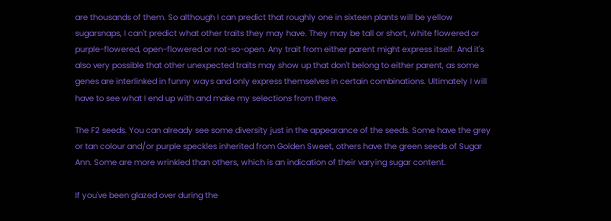are thousands of them. So although I can predict that roughly one in sixteen plants will be yellow sugarsnaps, I can't predict what other traits they may have. They may be tall or short, white flowered or purple-flowered, open-flowered or not-so-open. Any trait from either parent might express itself. And it's also very possible that other unexpected traits may show up that don't belong to either parent, as some genes are interlinked in funny ways and only express themselves in certain combinations. Ultimately I will have to see what I end up with and make my selections from there.

The F2 seeds. You can already see some diversity just in the appearance of the seeds. Some have the grey or tan colour and/or purple speckles inherited from Golden Sweet, others have the green seeds of Sugar Ann. Some are more wrinkled than others, which is an indication of their varying sugar content.

If you've been glazed over during the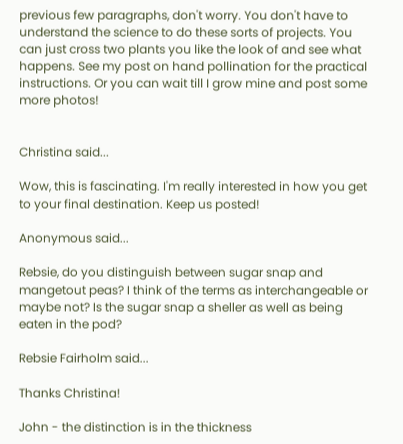previous few paragraphs, don't worry. You don't have to understand the science to do these sorts of projects. You can just cross two plants you like the look of and see what happens. See my post on hand pollination for the practical instructions. Or you can wait till I grow mine and post some more photos!


Christina said...

Wow, this is fascinating. I'm really interested in how you get to your final destination. Keep us posted!

Anonymous said...

Rebsie, do you distinguish between sugar snap and mangetout peas? I think of the terms as interchangeable or maybe not? Is the sugar snap a sheller as well as being eaten in the pod?

Rebsie Fairholm said...

Thanks Christina!

John - the distinction is in the thickness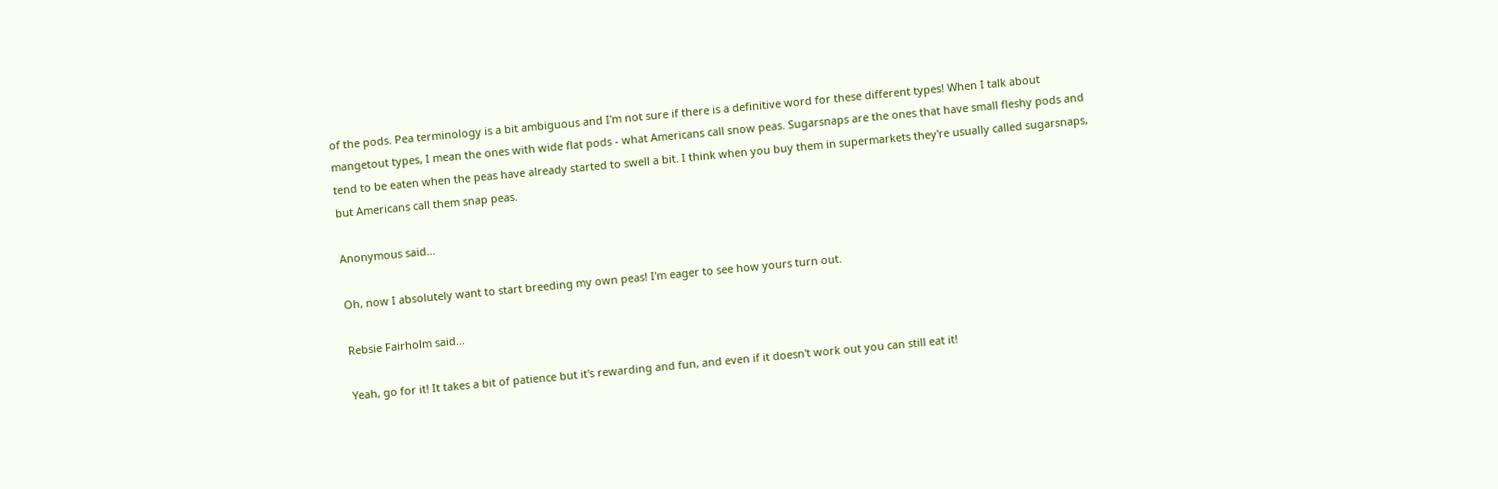of the pods. Pea terminology is a bit ambiguous and I'm not sure if there is a definitive word for these different types! When I talk about mangetout types, I mean the ones with wide flat pods - what Americans call snow peas. Sugarsnaps are the ones that have small fleshy pods and tend to be eaten when the peas have already started to swell a bit. I think when you buy them in supermarkets they're usually called sugarsnaps, but Americans call them snap peas.

Anonymous said...

Oh, now I absolutely want to start breeding my own peas! I'm eager to see how yours turn out.

Rebsie Fairholm said...

Yeah, go for it! It takes a bit of patience but it's rewarding and fun, and even if it doesn't work out you can still eat it!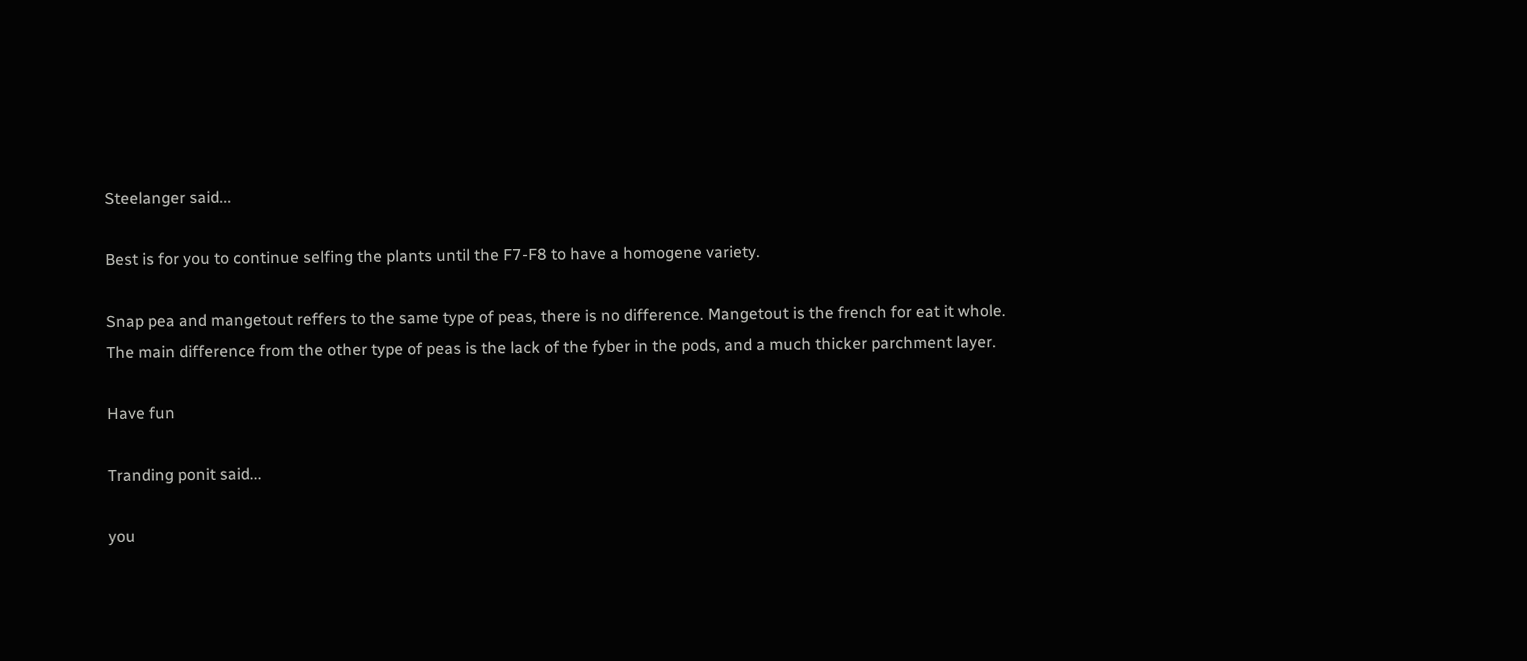Steelanger said...

Best is for you to continue selfing the plants until the F7-F8 to have a homogene variety.

Snap pea and mangetout reffers to the same type of peas, there is no difference. Mangetout is the french for eat it whole.
The main difference from the other type of peas is the lack of the fyber in the pods, and a much thicker parchment layer.

Have fun

Tranding ponit said...

you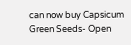can now buy Capsicum Green Seeds- Open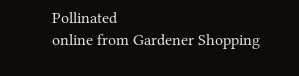Pollinated
online from Gardener Shopping